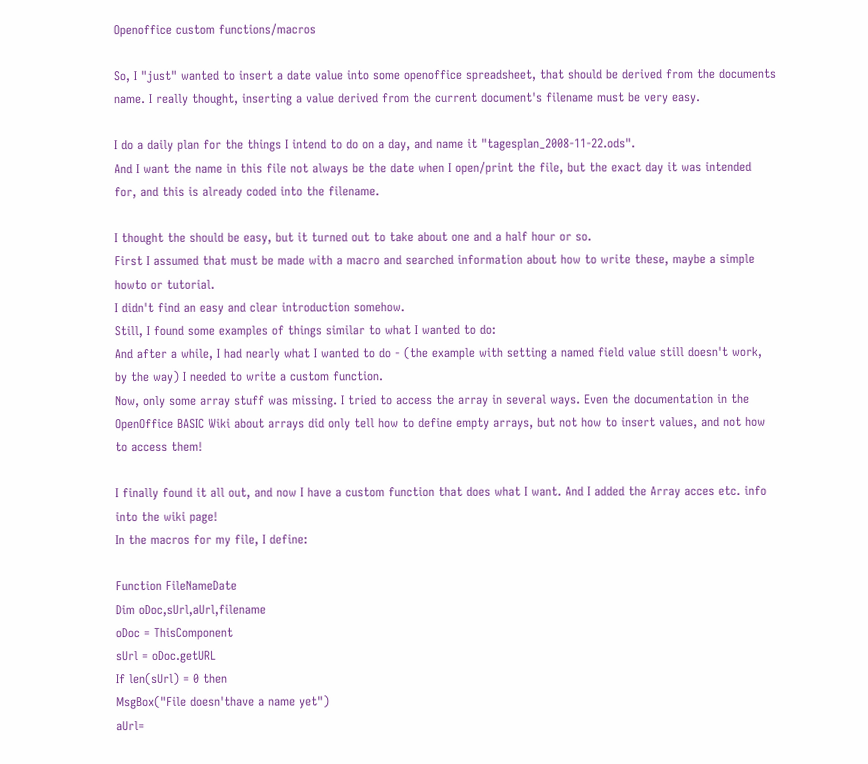Openoffice custom functions/macros

So, I "just" wanted to insert a date value into some openoffice spreadsheet, that should be derived from the documents name. I really thought, inserting a value derived from the current document's filename must be very easy.

I do a daily plan for the things I intend to do on a day, and name it "tagesplan_2008-11-22.ods".
And I want the name in this file not always be the date when I open/print the file, but the exact day it was intended for, and this is already coded into the filename.

I thought the should be easy, but it turned out to take about one and a half hour or so.
First I assumed that must be made with a macro and searched information about how to write these, maybe a simple howto or tutorial.
I didn't find an easy and clear introduction somehow.
Still, I found some examples of things similar to what I wanted to do:
And after a while, I had nearly what I wanted to do - (the example with setting a named field value still doesn't work, by the way) I needed to write a custom function.
Now, only some array stuff was missing. I tried to access the array in several ways. Even the documentation in the OpenOffice BASIC Wiki about arrays did only tell how to define empty arrays, but not how to insert values, and not how to access them!

I finally found it all out, and now I have a custom function that does what I want. And I added the Array acces etc. info into the wiki page!
In the macros for my file, I define:

Function FileNameDate
Dim oDoc,sUrl,aUrl,filename
oDoc = ThisComponent
sUrl = oDoc.getURL
If len(sUrl) = 0 then
MsgBox("File doesn'thave a name yet")
aUrl=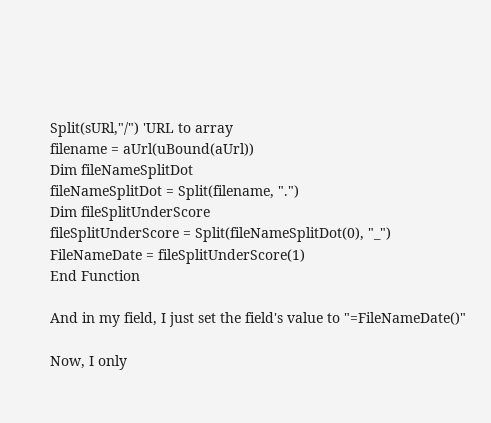Split(sURl,"/") 'URL to array
filename = aUrl(uBound(aUrl))
Dim fileNameSplitDot
fileNameSplitDot = Split(filename, ".")
Dim fileSplitUnderScore
fileSplitUnderScore = Split(fileNameSplitDot(0), "_")
FileNameDate = fileSplitUnderScore(1)
End Function

And in my field, I just set the field's value to "=FileNameDate()"

Now, I only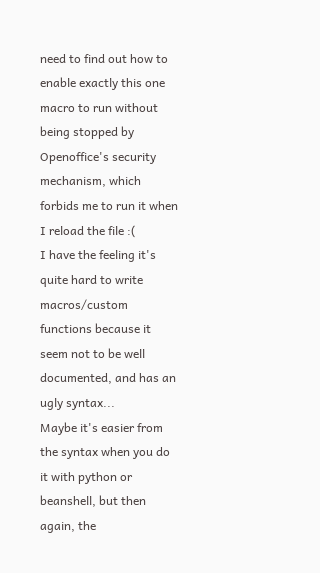need to find out how to enable exactly this one macro to run without being stopped by Openoffice's security mechanism, which forbids me to run it when I reload the file :(
I have the feeling it's quite hard to write macros/custom functions because it seem not to be well documented, and has an ugly syntax...
Maybe it's easier from the syntax when you do it with python or beanshell, but then again, the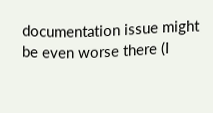documentation issue might be even worse there (I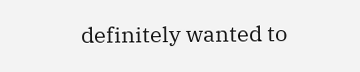definitely wanted to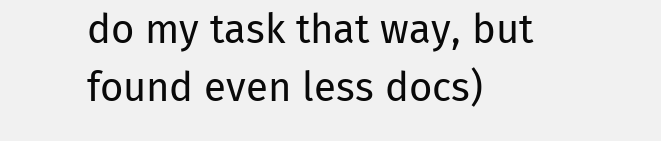do my task that way, but found even less docs)